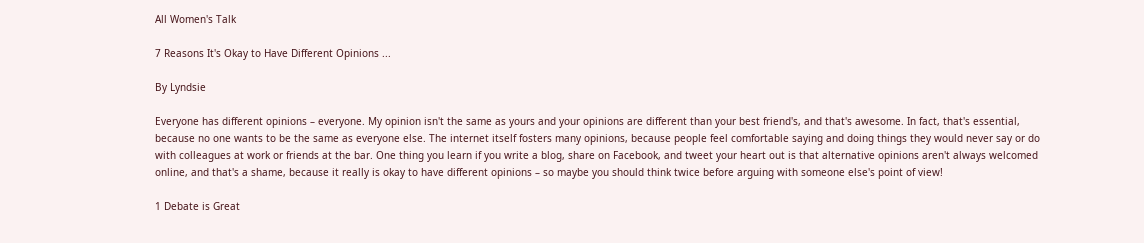All Women's Talk

7 Reasons It's Okay to Have Different Opinions ...

By Lyndsie

Everyone has different opinions – everyone. My opinion isn't the same as yours and your opinions are different than your best friend's, and that's awesome. In fact, that's essential, because no one wants to be the same as everyone else. The internet itself fosters many opinions, because people feel comfortable saying and doing things they would never say or do with colleagues at work or friends at the bar. One thing you learn if you write a blog, share on Facebook, and tweet your heart out is that alternative opinions aren't always welcomed online, and that's a shame, because it really is okay to have different opinions – so maybe you should think twice before arguing with someone else's point of view!

1 Debate is Great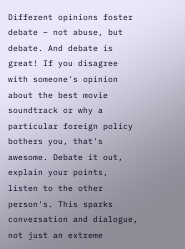Different opinions foster debate – not abuse, but debate. And debate is great! If you disagree with someone's opinion about the best movie soundtrack or why a particular foreign policy bothers you, that's awesome. Debate it out, explain your points, listen to the other person's. This sparks conversation and dialogue, not just an extreme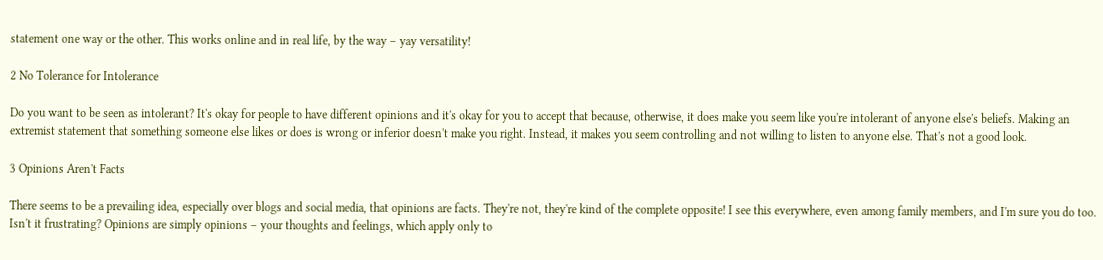statement one way or the other. This works online and in real life, by the way – yay versatility!

2 No Tolerance for Intolerance

Do you want to be seen as intolerant? It's okay for people to have different opinions and it's okay for you to accept that because, otherwise, it does make you seem like you're intolerant of anyone else's beliefs. Making an extremist statement that something someone else likes or does is wrong or inferior doesn't make you right. Instead, it makes you seem controlling and not willing to listen to anyone else. That's not a good look.

3 Opinions Aren't Facts

There seems to be a prevailing idea, especially over blogs and social media, that opinions are facts. They're not, they're kind of the complete opposite! I see this everywhere, even among family members, and I'm sure you do too. Isn't it frustrating? Opinions are simply opinions – your thoughts and feelings, which apply only to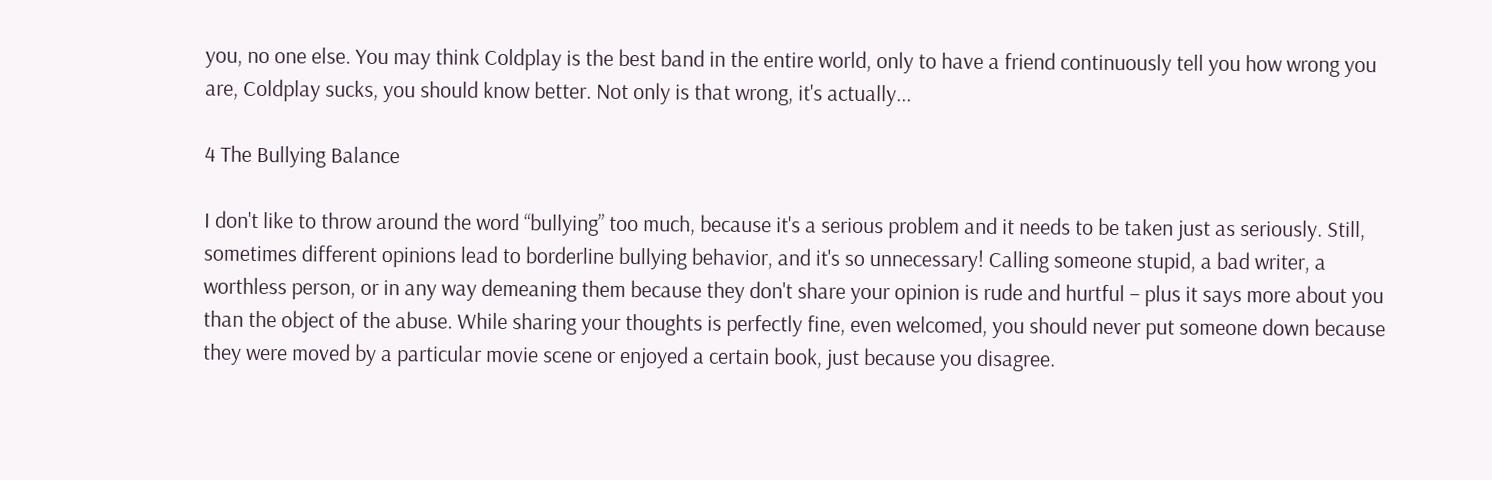you, no one else. You may think Coldplay is the best band in the entire world, only to have a friend continuously tell you how wrong you are, Coldplay sucks, you should know better. Not only is that wrong, it's actually...

4 The Bullying Balance

I don't like to throw around the word “bullying” too much, because it's a serious problem and it needs to be taken just as seriously. Still, sometimes different opinions lead to borderline bullying behavior, and it's so unnecessary! Calling someone stupid, a bad writer, a worthless person, or in any way demeaning them because they don't share your opinion is rude and hurtful – plus it says more about you than the object of the abuse. While sharing your thoughts is perfectly fine, even welcomed, you should never put someone down because they were moved by a particular movie scene or enjoyed a certain book, just because you disagree.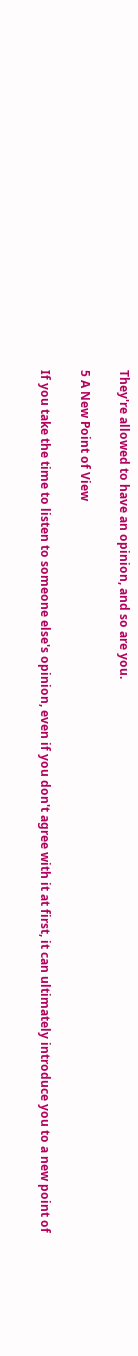They're allowed to have an opinion, and so are you.

5 A New Point of View

If you take the time to listen to someone else's opinion, even if you don't agree with it at first, it can ultimately introduce you to a new point of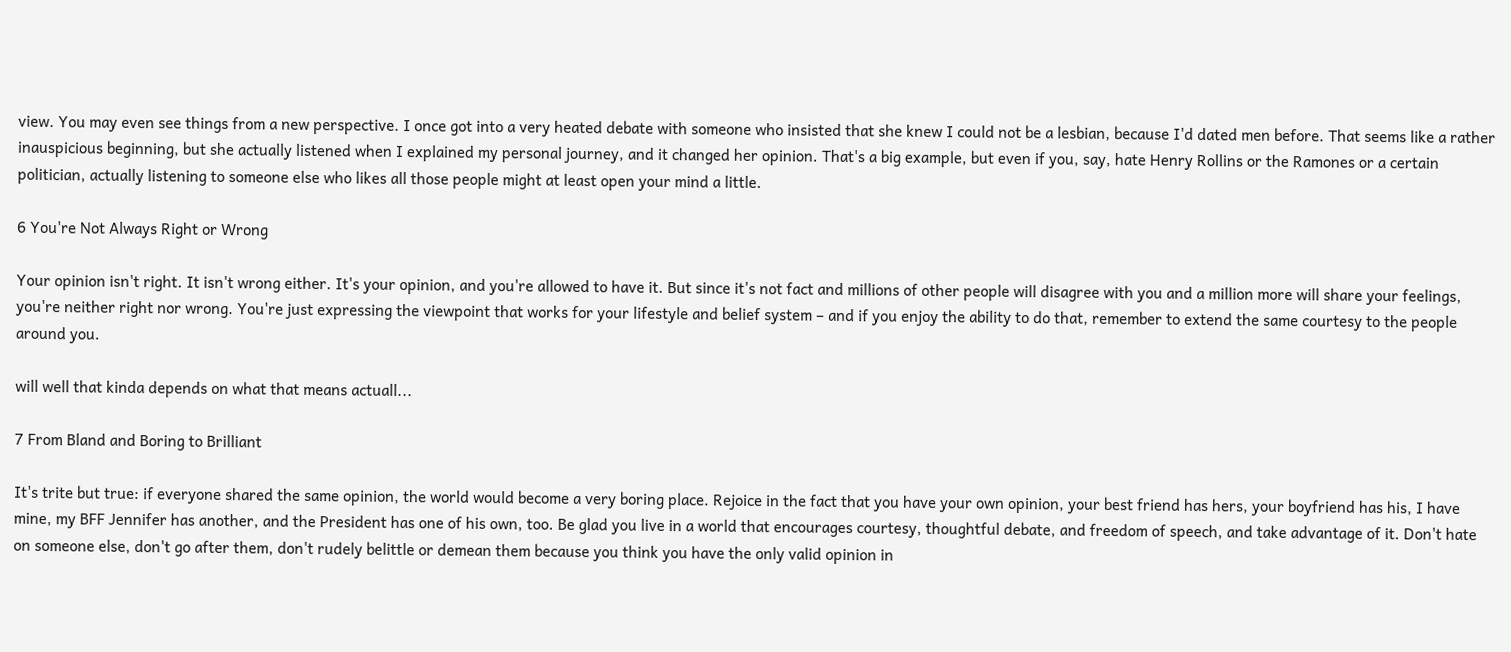view. You may even see things from a new perspective. I once got into a very heated debate with someone who insisted that she knew I could not be a lesbian, because I'd dated men before. That seems like a rather inauspicious beginning, but she actually listened when I explained my personal journey, and it changed her opinion. That's a big example, but even if you, say, hate Henry Rollins or the Ramones or a certain politician, actually listening to someone else who likes all those people might at least open your mind a little.

6 You're Not Always Right or Wrong

Your opinion isn't right. It isn't wrong either. It's your opinion, and you're allowed to have it. But since it's not fact and millions of other people will disagree with you and a million more will share your feelings, you're neither right nor wrong. You're just expressing the viewpoint that works for your lifestyle and belief system – and if you enjoy the ability to do that, remember to extend the same courtesy to the people around you.

will well that kinda depends on what that means actuall...

7 From Bland and Boring to Brilliant

It's trite but true: if everyone shared the same opinion, the world would become a very boring place. Rejoice in the fact that you have your own opinion, your best friend has hers, your boyfriend has his, I have mine, my BFF Jennifer has another, and the President has one of his own, too. Be glad you live in a world that encourages courtesy, thoughtful debate, and freedom of speech, and take advantage of it. Don't hate on someone else, don't go after them, don't rudely belittle or demean them because you think you have the only valid opinion in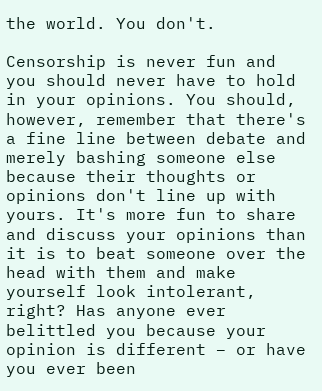the world. You don't.

Censorship is never fun and you should never have to hold in your opinions. You should, however, remember that there's a fine line between debate and merely bashing someone else because their thoughts or opinions don't line up with yours. It's more fun to share and discuss your opinions than it is to beat someone over the head with them and make yourself look intolerant, right? Has anyone ever belittled you because your opinion is different – or have you ever been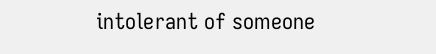intolerant of someone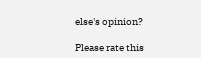else's opinion?

Please rate this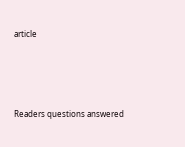article





Readers questions answered